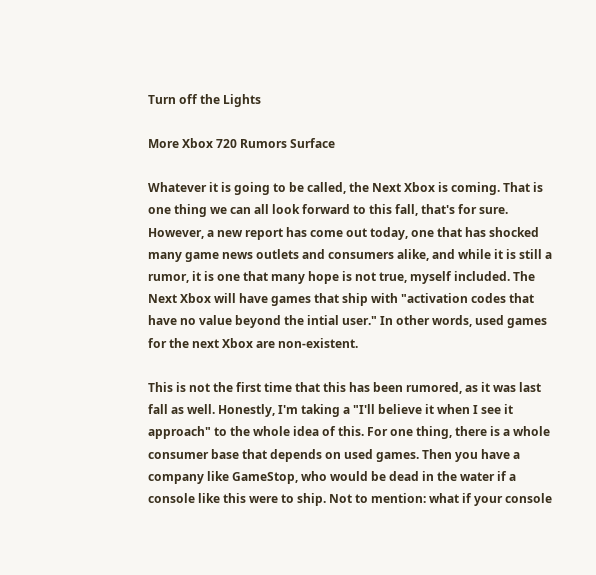Turn off the Lights

More Xbox 720 Rumors Surface

Whatever it is going to be called, the Next Xbox is coming. That is one thing we can all look forward to this fall, that's for sure. However, a new report has come out today, one that has shocked many game news outlets and consumers alike, and while it is still a rumor, it is one that many hope is not true, myself included. The Next Xbox will have games that ship with "activation codes that have no value beyond the intial user." In other words, used games for the next Xbox are non-existent.

This is not the first time that this has been rumored, as it was last fall as well. Honestly, I'm taking a "I'll believe it when I see it approach" to the whole idea of this. For one thing, there is a whole consumer base that depends on used games. Then you have a company like GameStop, who would be dead in the water if a console like this were to ship. Not to mention: what if your console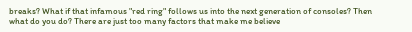breaks? What if that infamous "red ring" follows us into the next generation of consoles? Then what do you do? There are just too many factors that make me believe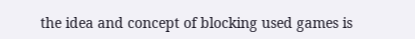the idea and concept of blocking used games is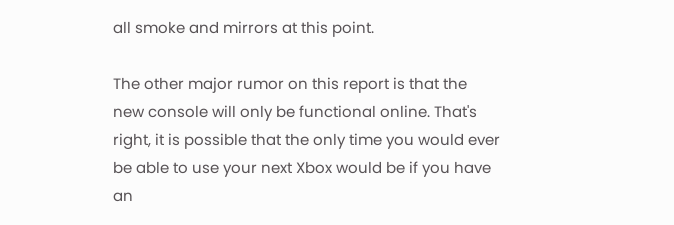all smoke and mirrors at this point.

The other major rumor on this report is that the new console will only be functional online. That's right, it is possible that the only time you would ever be able to use your next Xbox would be if you have an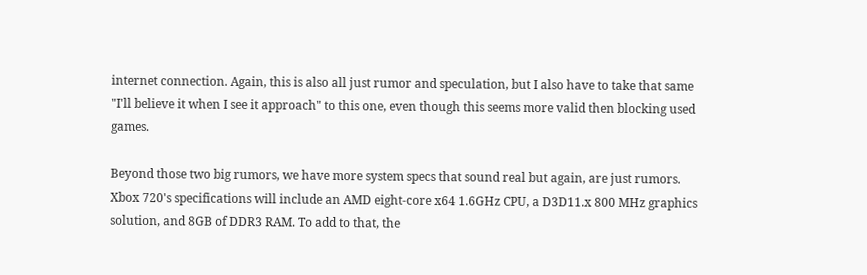internet connection. Again, this is also all just rumor and speculation, but I also have to take that same "I'll believe it when I see it approach" to this one, even though this seems more valid then blocking used games.

Beyond those two big rumors, we have more system specs that sound real but again, are just rumors. Xbox 720's specifications will include an AMD eight-core x64 1.6GHz CPU, a D3D11.x 800 MHz graphics solution, and 8GB of DDR3 RAM. To add to that, the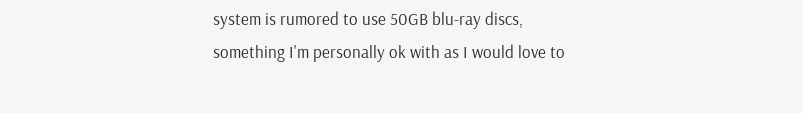system is rumored to use 50GB blu-ray discs, something I'm personally ok with as I would love to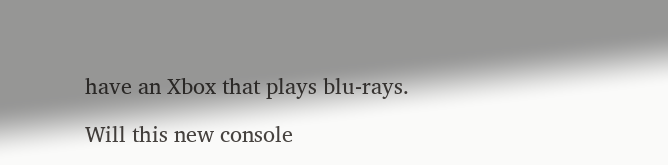have an Xbox that plays blu-rays.

Will this new console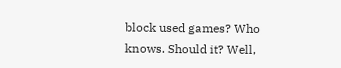block used games? Who knows. Should it? Well,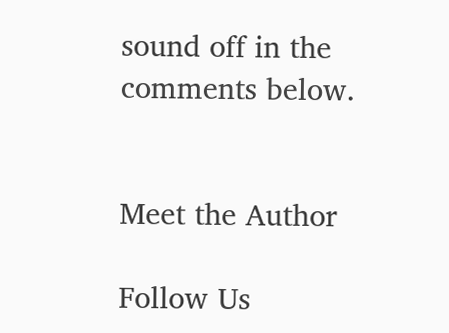sound off in the comments below.


Meet the Author

Follow Us